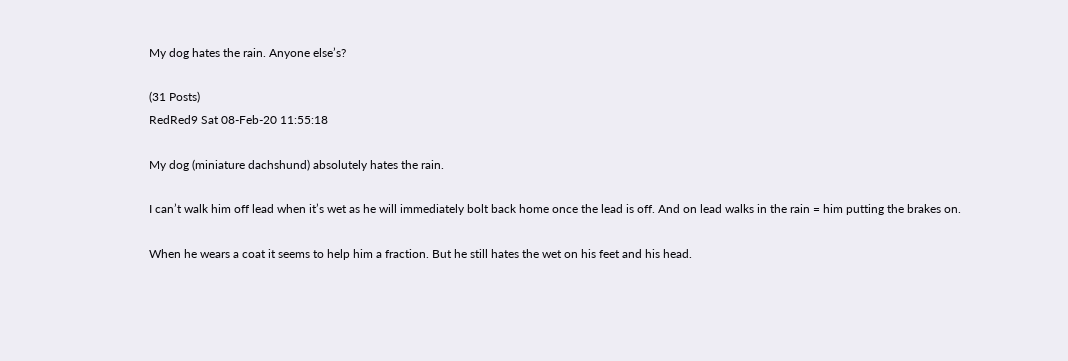My dog hates the rain. Anyone else’s?

(31 Posts)
RedRed9 Sat 08-Feb-20 11:55:18

My dog (miniature dachshund) absolutely hates the rain.

I can’t walk him off lead when it’s wet as he will immediately bolt back home once the lead is off. And on lead walks in the rain = him putting the brakes on.

When he wears a coat it seems to help him a fraction. But he still hates the wet on his feet and his head.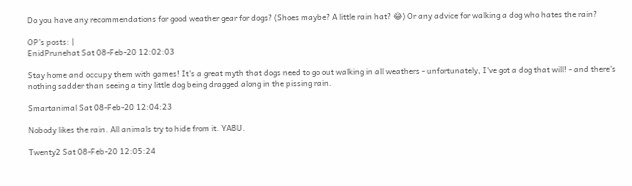Do you have any recommendations for good weather gear for dogs? (Shoes maybe? A little rain hat? 😂) Or any advice for walking a dog who hates the rain?

OP’s posts: |
EnidPrunehat Sat 08-Feb-20 12:02:03

Stay home and occupy them with games! It's a great myth that dogs need to go out walking in all weathers - unfortunately, I've got a dog that will! - and there's nothing sadder than seeing a tiny little dog being dragged along in the pissing rain.

Smartanimal Sat 08-Feb-20 12:04:23

Nobody likes the rain. All animals try to hide from it. YABU.

Twenty2 Sat 08-Feb-20 12:05:24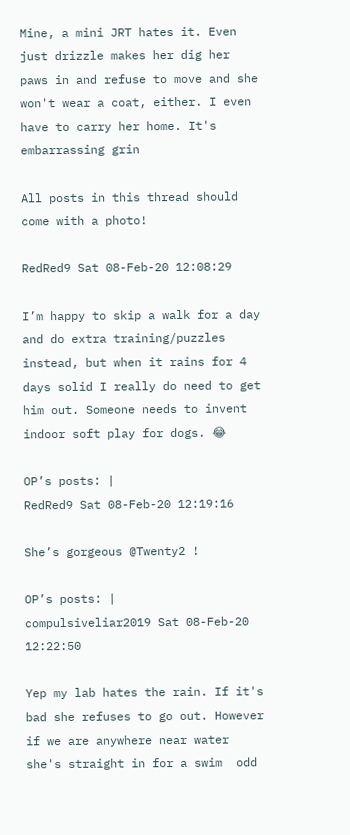Mine, a mini JRT hates it. Even just drizzle makes her dig her paws in and refuse to move and she won't wear a coat, either. I even have to carry her home. It's embarrassing grin

All posts in this thread should come with a photo!

RedRed9 Sat 08-Feb-20 12:08:29

I’m happy to skip a walk for a day and do extra training/puzzles instead, but when it rains for 4 days solid I really do need to get him out. Someone needs to invent indoor soft play for dogs. 😂

OP’s posts: |
RedRed9 Sat 08-Feb-20 12:19:16

She’s gorgeous @Twenty2 !

OP’s posts: |
compulsiveliar2019 Sat 08-Feb-20 12:22:50

Yep my lab hates the rain. If it's bad she refuses to go out. However if we are anywhere near water she's straight in for a swim  odd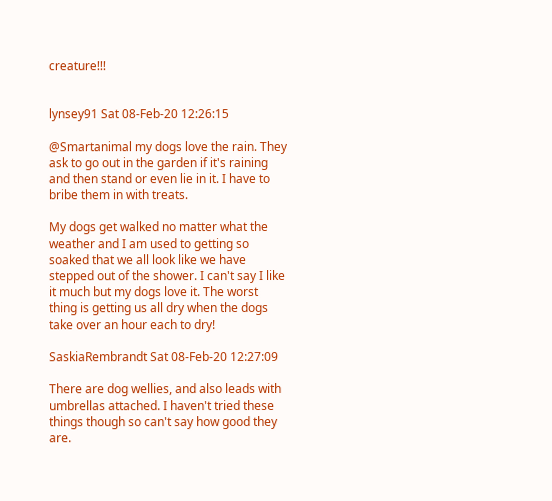creature!!!


lynsey91 Sat 08-Feb-20 12:26:15

@Smartanimal my dogs love the rain. They ask to go out in the garden if it's raining and then stand or even lie in it. I have to bribe them in with treats.

My dogs get walked no matter what the weather and I am used to getting so soaked that we all look like we have stepped out of the shower. I can't say I like it much but my dogs love it. The worst thing is getting us all dry when the dogs take over an hour each to dry!

SaskiaRembrandt Sat 08-Feb-20 12:27:09

There are dog wellies, and also leads with umbrellas attached. I haven't tried these things though so can't say how good they are.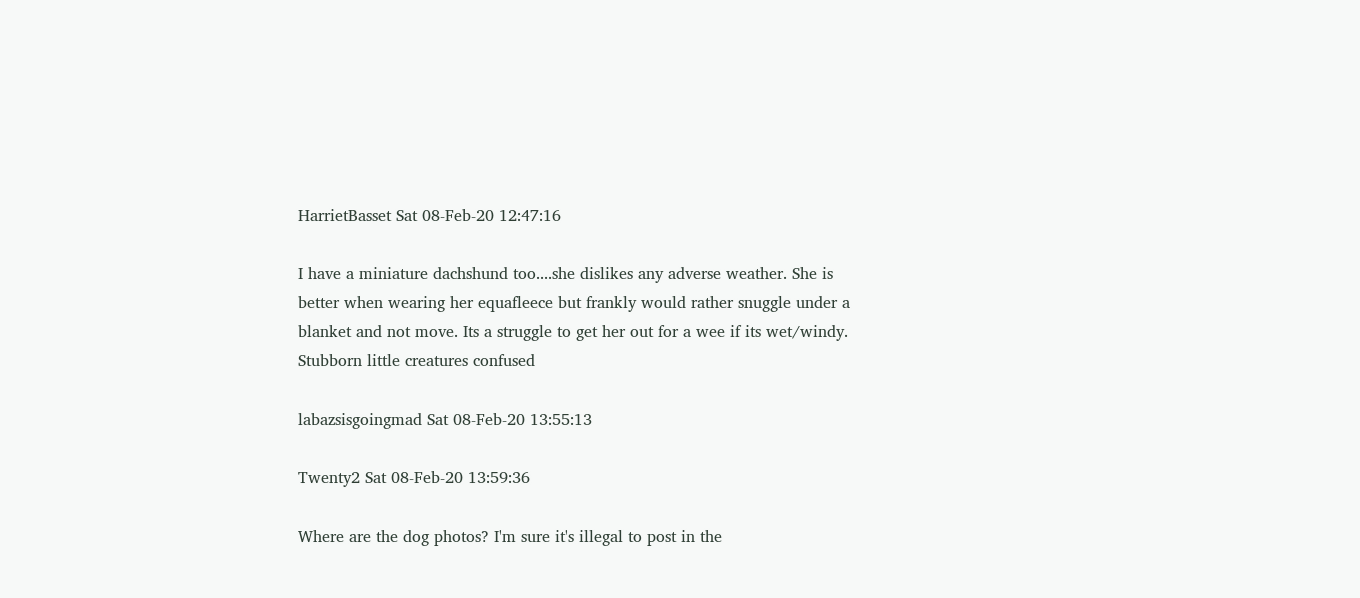HarrietBasset Sat 08-Feb-20 12:47:16

I have a miniature dachshund too....she dislikes any adverse weather. She is better when wearing her equafleece but frankly would rather snuggle under a blanket and not move. Its a struggle to get her out for a wee if its wet/windy. Stubborn little creatures confused

labazsisgoingmad Sat 08-Feb-20 13:55:13

Twenty2 Sat 08-Feb-20 13:59:36

Where are the dog photos? I'm sure it's illegal to post in the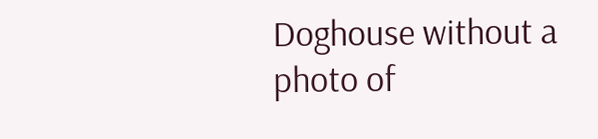Doghouse without a photo of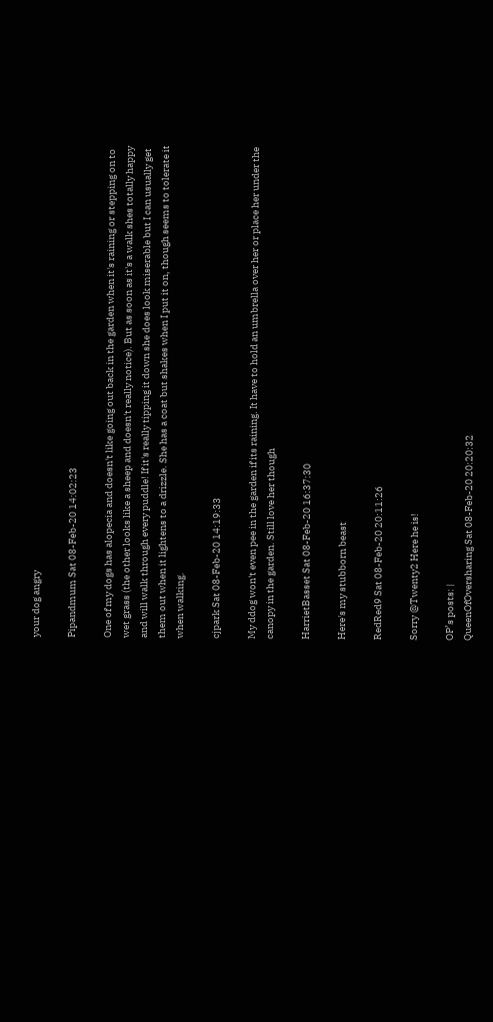your dog angry

Pipandmum Sat 08-Feb-20 14:02:23

One of my dogs has alopecia and doesn't like going out back in the garden when it's raining or stepping on to wet grass (the other looks like a sheep and doesn't really notice). But as soon as it's a walk shes totally happy and will walk through every puddle! If it's really tipping it down she does look miserable but I can usually get them out when it lightens to a drizzle. She has a coat but shakes when I put it on, though seems to tolerate it when walking.

cjpark Sat 08-Feb-20 14:19:33

My ddog won't even pee in the garden if its raining. It have to hold an umbrella over her or place her under the canopy in the garden. Still love her though

HarrietBasset Sat 08-Feb-20 16:37:30

Here's my stubborn beast

RedRed9 Sat 08-Feb-20 20:11:26

Sorry @Twenty2 Here he is!

OP’s posts: |
QueenOfOversharing Sat 08-Feb-20 20:20:32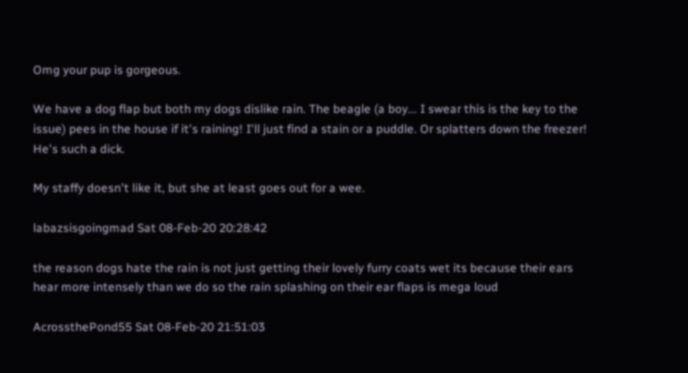Omg your pup is gorgeous.

We have a dog flap but both my dogs dislike rain. The beagle (a boy... I swear this is the key to the issue) pees in the house if it's raining! I'll just find a stain or a puddle. Or splatters down the freezer! He's such a dick.

My staffy doesn't like it, but she at least goes out for a wee.

labazsisgoingmad Sat 08-Feb-20 20:28:42

the reason dogs hate the rain is not just getting their lovely furry coats wet its because their ears hear more intensely than we do so the rain splashing on their ear flaps is mega loud

AcrossthePond55 Sat 08-Feb-20 21:51:03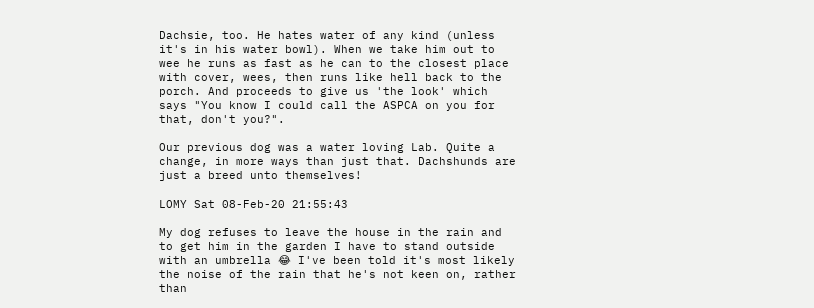Dachsie, too. He hates water of any kind (unless it's in his water bowl). When we take him out to wee he runs as fast as he can to the closest place with cover, wees, then runs like hell back to the porch. And proceeds to give us 'the look' which says "You know I could call the ASPCA on you for that, don't you?".

Our previous dog was a water loving Lab. Quite a change, in more ways than just that. Dachshunds are just a breed unto themselves!

LOMY Sat 08-Feb-20 21:55:43

My dog refuses to leave the house in the rain and to get him in the garden I have to stand outside with an umbrella 😂 I've been told it's most likely the noise of the rain that he's not keen on, rather than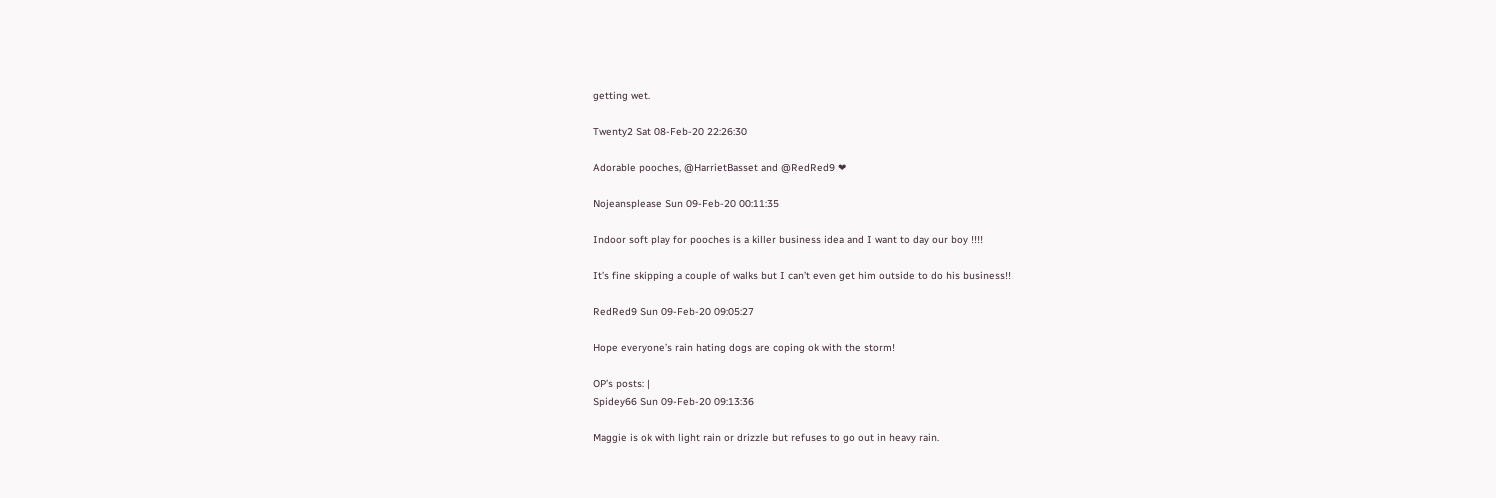getting wet.

Twenty2 Sat 08-Feb-20 22:26:30

Adorable pooches, @HarrietBasset and @RedRed9 ❤

Nojeansplease Sun 09-Feb-20 00:11:35

Indoor soft play for pooches is a killer business idea and I want to day our boy !!!!

It’s fine skipping a couple of walks but I can’t even get him outside to do his business!!

RedRed9 Sun 09-Feb-20 09:05:27

Hope everyone’s rain hating dogs are coping ok with the storm!

OP’s posts: |
Spidey66 Sun 09-Feb-20 09:13:36

Maggie is ok with light rain or drizzle but refuses to go out in heavy rain.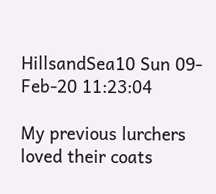HillsandSea10 Sun 09-Feb-20 11:23:04

My previous lurchers loved their coats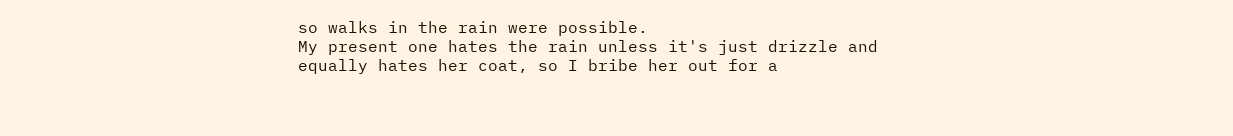so walks in the rain were possible.
My present one hates the rain unless it's just drizzle and equally hates her coat, so I bribe her out for a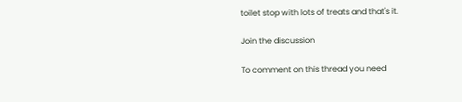toilet stop with lots of treats and that's it.

Join the discussion

To comment on this thread you need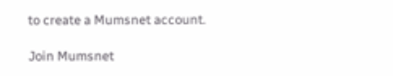to create a Mumsnet account.

Join Mumsnet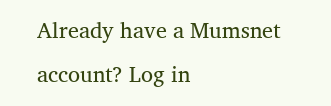Already have a Mumsnet account? Log in